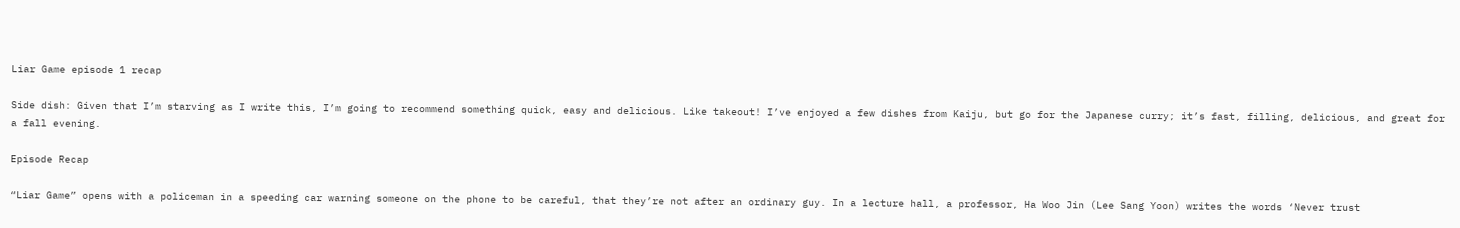Liar Game episode 1 recap

Side dish: Given that I’m starving as I write this, I’m going to recommend something quick, easy and delicious. Like takeout! I’ve enjoyed a few dishes from Kaiju, but go for the Japanese curry; it’s fast, filling, delicious, and great for a fall evening.

Episode Recap

“Liar Game” opens with a policeman in a speeding car warning someone on the phone to be careful, that they’re not after an ordinary guy. In a lecture hall, a professor, Ha Woo Jin (Lee Sang Yoon) writes the words ‘Never trust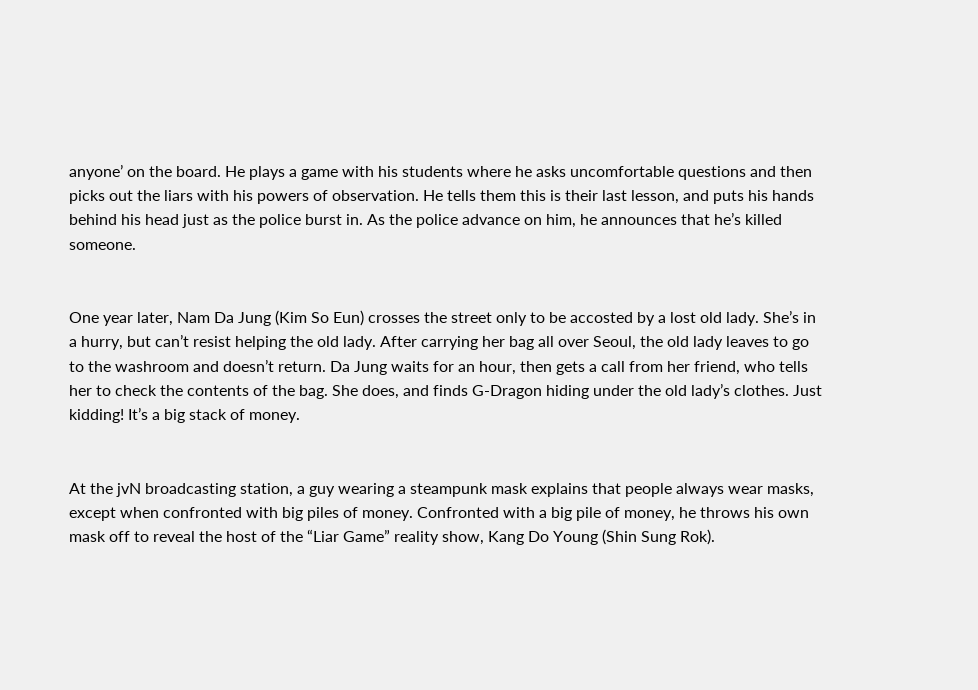anyone’ on the board. He plays a game with his students where he asks uncomfortable questions and then picks out the liars with his powers of observation. He tells them this is their last lesson, and puts his hands behind his head just as the police burst in. As the police advance on him, he announces that he’s killed someone.


One year later, Nam Da Jung (Kim So Eun) crosses the street only to be accosted by a lost old lady. She’s in a hurry, but can’t resist helping the old lady. After carrying her bag all over Seoul, the old lady leaves to go to the washroom and doesn’t return. Da Jung waits for an hour, then gets a call from her friend, who tells her to check the contents of the bag. She does, and finds G-Dragon hiding under the old lady’s clothes. Just kidding! It’s a big stack of money.


At the jvN broadcasting station, a guy wearing a steampunk mask explains that people always wear masks, except when confronted with big piles of money. Confronted with a big pile of money, he throws his own mask off to reveal the host of the “Liar Game” reality show, Kang Do Young (Shin Sung Rok).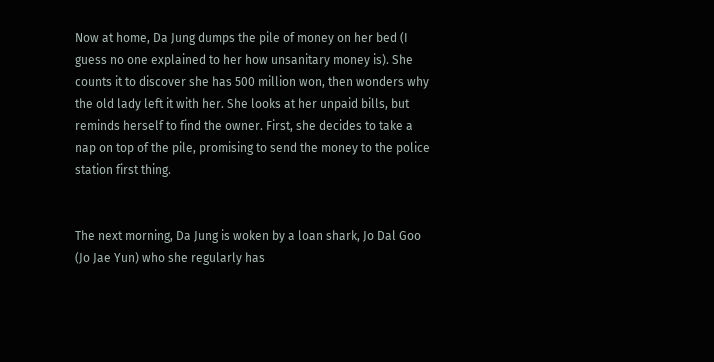Now at home, Da Jung dumps the pile of money on her bed (I guess no one explained to her how unsanitary money is). She counts it to discover she has 500 million won, then wonders why the old lady left it with her. She looks at her unpaid bills, but reminds herself to find the owner. First, she decides to take a nap on top of the pile, promising to send the money to the police station first thing.


The next morning, Da Jung is woken by a loan shark, Jo Dal Goo (Jo Jae Yun) who she regularly has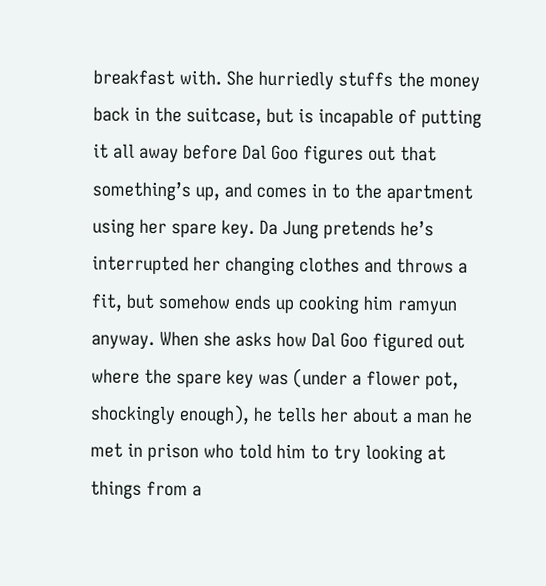breakfast with. She hurriedly stuffs the money back in the suitcase, but is incapable of putting it all away before Dal Goo figures out that something’s up, and comes in to the apartment using her spare key. Da Jung pretends he’s interrupted her changing clothes and throws a fit, but somehow ends up cooking him ramyun anyway. When she asks how Dal Goo figured out where the spare key was (under a flower pot, shockingly enough), he tells her about a man he met in prison who told him to try looking at things from a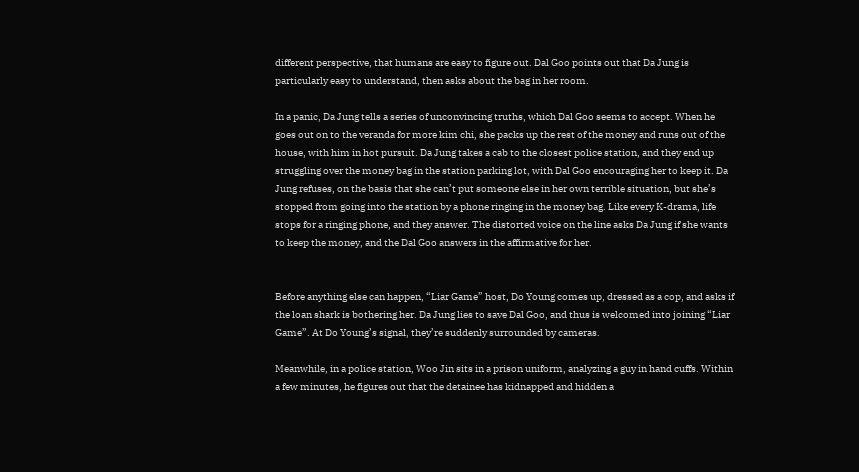different perspective, that humans are easy to figure out. Dal Goo points out that Da Jung is particularly easy to understand, then asks about the bag in her room.

In a panic, Da Jung tells a series of unconvincing truths, which Dal Goo seems to accept. When he goes out on to the veranda for more kim chi, she packs up the rest of the money and runs out of the house, with him in hot pursuit. Da Jung takes a cab to the closest police station, and they end up struggling over the money bag in the station parking lot, with Dal Goo encouraging her to keep it. Da Jung refuses, on the basis that she can’t put someone else in her own terrible situation, but she’s stopped from going into the station by a phone ringing in the money bag. Like every K-drama, life stops for a ringing phone, and they answer. The distorted voice on the line asks Da Jung if she wants to keep the money, and the Dal Goo answers in the affirmative for her.


Before anything else can happen, “Liar Game” host, Do Young comes up, dressed as a cop, and asks if the loan shark is bothering her. Da Jung lies to save Dal Goo, and thus is welcomed into joining “Liar Game”. At Do Young’s signal, they’re suddenly surrounded by cameras.

Meanwhile, in a police station, Woo Jin sits in a prison uniform, analyzing a guy in hand cuffs. Within a few minutes, he figures out that the detainee has kidnapped and hidden a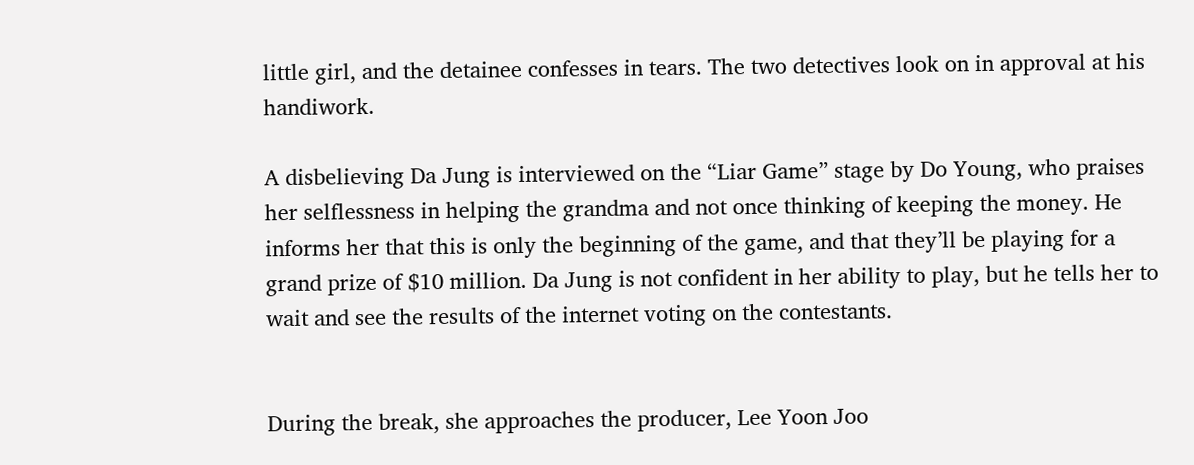little girl, and the detainee confesses in tears. The two detectives look on in approval at his handiwork.

A disbelieving Da Jung is interviewed on the “Liar Game” stage by Do Young, who praises her selflessness in helping the grandma and not once thinking of keeping the money. He informs her that this is only the beginning of the game, and that they’ll be playing for a grand prize of $10 million. Da Jung is not confident in her ability to play, but he tells her to wait and see the results of the internet voting on the contestants.


During the break, she approaches the producer, Lee Yoon Joo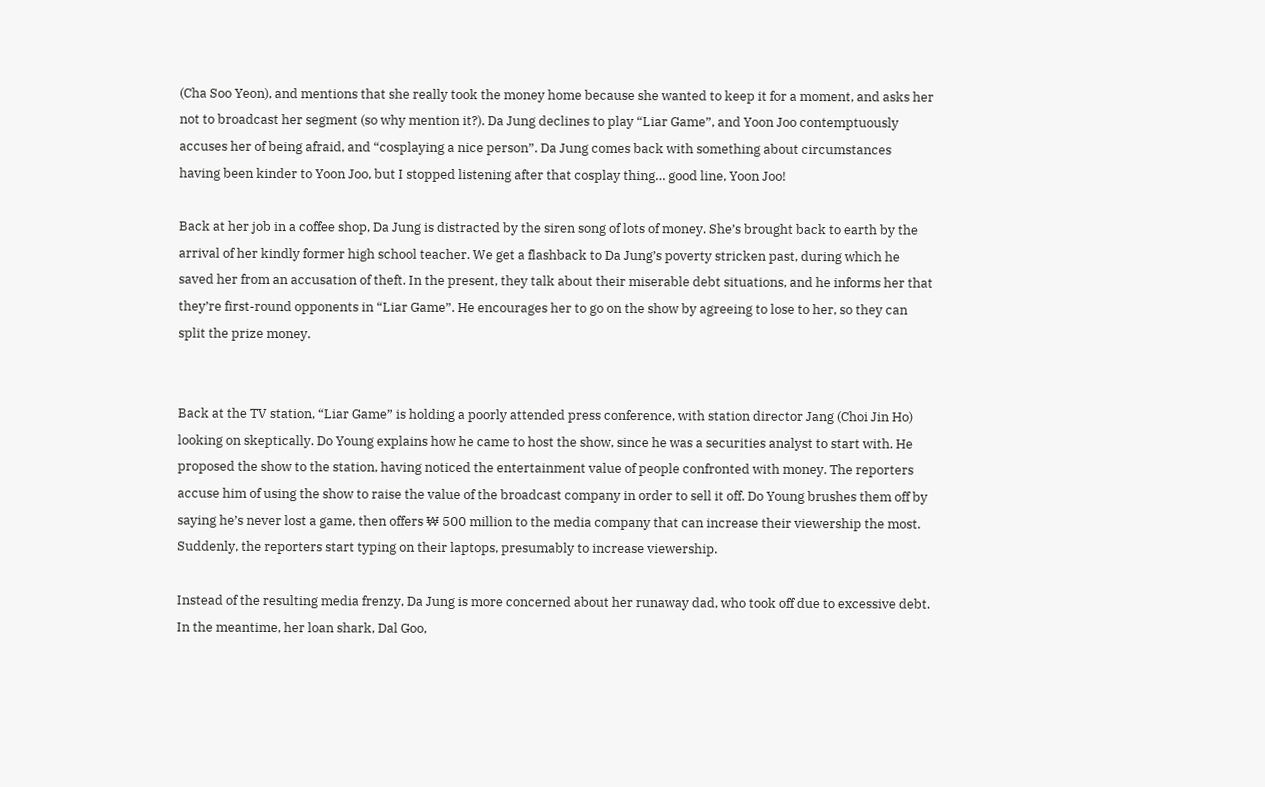(Cha Soo Yeon), and mentions that she really took the money home because she wanted to keep it for a moment, and asks her not to broadcast her segment (so why mention it?). Da Jung declines to play “Liar Game”, and Yoon Joo contemptuously accuses her of being afraid, and “cosplaying a nice person”. Da Jung comes back with something about circumstances having been kinder to Yoon Joo, but I stopped listening after that cosplay thing… good line, Yoon Joo!

Back at her job in a coffee shop, Da Jung is distracted by the siren song of lots of money. She’s brought back to earth by the arrival of her kindly former high school teacher. We get a flashback to Da Jung’s poverty stricken past, during which he saved her from an accusation of theft. In the present, they talk about their miserable debt situations, and he informs her that they’re first-round opponents in “Liar Game”. He encourages her to go on the show by agreeing to lose to her, so they can split the prize money.


Back at the TV station, “Liar Game” is holding a poorly attended press conference, with station director Jang (Choi Jin Ho) looking on skeptically. Do Young explains how he came to host the show, since he was a securities analyst to start with. He proposed the show to the station, having noticed the entertainment value of people confronted with money. The reporters accuse him of using the show to raise the value of the broadcast company in order to sell it off. Do Young brushes them off by saying he’s never lost a game, then offers ₩ 500 million to the media company that can increase their viewership the most. Suddenly, the reporters start typing on their laptops, presumably to increase viewership.

Instead of the resulting media frenzy, Da Jung is more concerned about her runaway dad, who took off due to excessive debt. In the meantime, her loan shark, Dal Goo,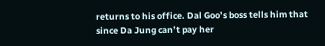returns to his office. Dal Goo’s boss tells him that since Da Jung can’t pay her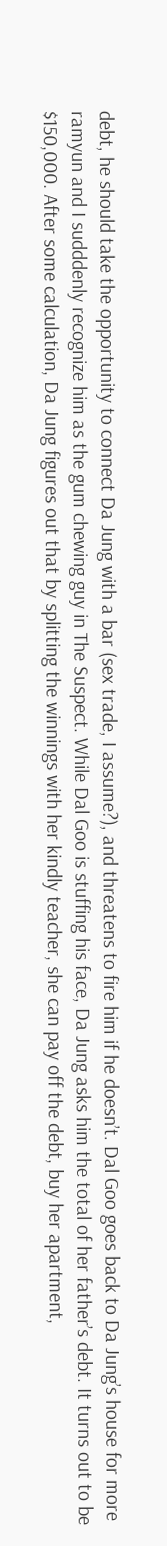debt, he should take the opportunity to connect Da Jung with a bar (sex trade, I assume?), and threatens to fire him if he doesn’t. Dal Goo goes back to Da Jung’s house for more ramyun and I sudddenly recognize him as the gum chewing guy in The Suspect. While Dal Goo is stuffing his face, Da Jung asks him the total of her father’s debt. It turns out to be $150,000. After some calculation, Da Jung figures out that by splitting the winnings with her kindly teacher, she can pay off the debt, buy her apartment,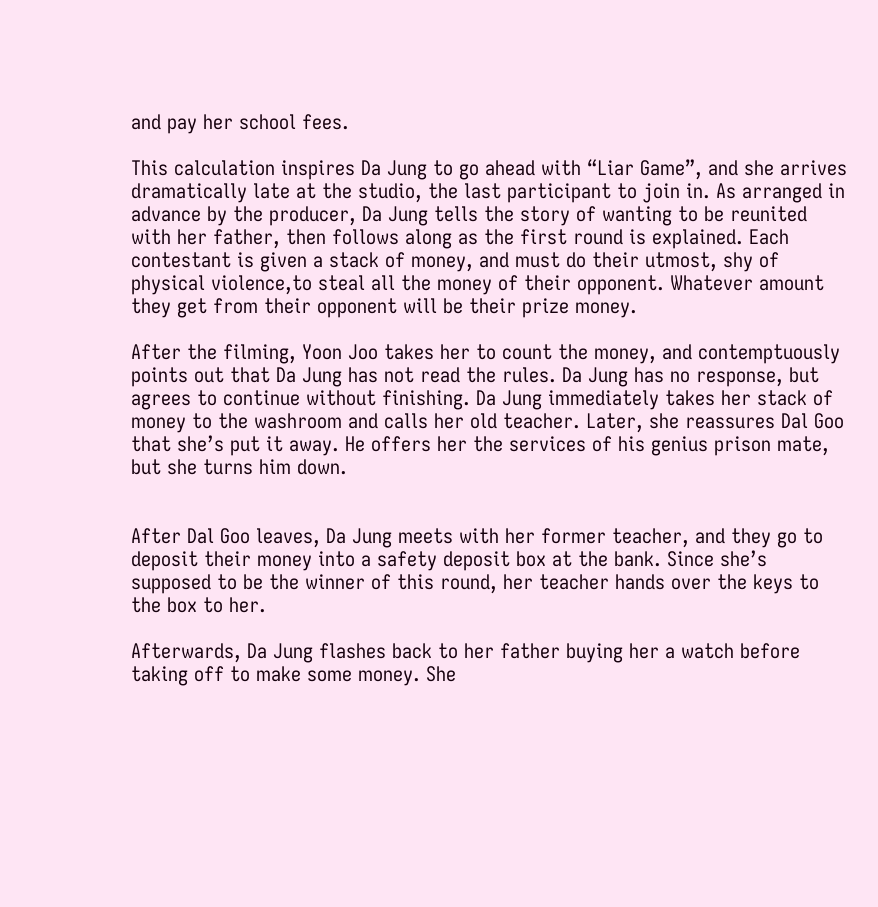and pay her school fees.

This calculation inspires Da Jung to go ahead with “Liar Game”, and she arrives dramatically late at the studio, the last participant to join in. As arranged in advance by the producer, Da Jung tells the story of wanting to be reunited with her father, then follows along as the first round is explained. Each contestant is given a stack of money, and must do their utmost, shy of physical violence,to steal all the money of their opponent. Whatever amount they get from their opponent will be their prize money.

After the filming, Yoon Joo takes her to count the money, and contemptuously points out that Da Jung has not read the rules. Da Jung has no response, but agrees to continue without finishing. Da Jung immediately takes her stack of money to the washroom and calls her old teacher. Later, she reassures Dal Goo that she’s put it away. He offers her the services of his genius prison mate, but she turns him down.


After Dal Goo leaves, Da Jung meets with her former teacher, and they go to deposit their money into a safety deposit box at the bank. Since she’s supposed to be the winner of this round, her teacher hands over the keys to the box to her.

Afterwards, Da Jung flashes back to her father buying her a watch before taking off to make some money. She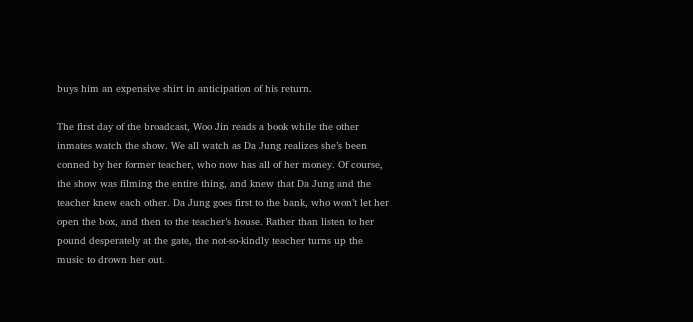buys him an expensive shirt in anticipation of his return.

The first day of the broadcast, Woo Jin reads a book while the other inmates watch the show. We all watch as Da Jung realizes she’s been conned by her former teacher, who now has all of her money. Of course, the show was filming the entire thing, and knew that Da Jung and the teacher knew each other. Da Jung goes first to the bank, who won’t let her open the box, and then to the teacher’s house. Rather than listen to her pound desperately at the gate, the not-so-kindly teacher turns up the music to drown her out.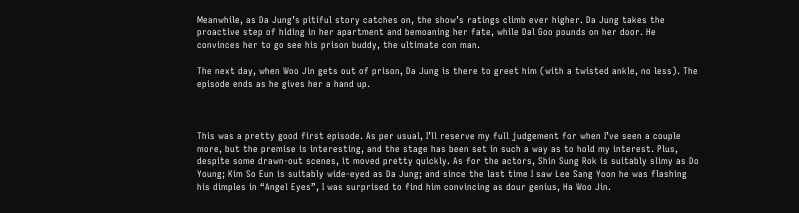Meanwhile, as Da Jung’s pitiful story catches on, the show’s ratings climb ever higher. Da Jung takes the proactive step of hiding in her apartment and bemoaning her fate, while Dal Goo pounds on her door. He convinces her to go see his prison buddy, the ultimate con man.

The next day, when Woo Jin gets out of prison, Da Jung is there to greet him (with a twisted ankle, no less). The episode ends as he gives her a hand up.



This was a pretty good first episode. As per usual, I’ll reserve my full judgement for when I’ve seen a couple more, but the premise is interesting, and the stage has been set in such a way as to hold my interest. Plus, despite some drawn-out scenes, it moved pretty quickly. As for the actors, Shin Sung Rok is suitably slimy as Do Young; Kim So Eun is suitably wide-eyed as Da Jung; and since the last time I saw Lee Sang Yoon he was flashing his dimples in “Angel Eyes”, I was surprised to find him convincing as dour genius, Ha Woo Jin.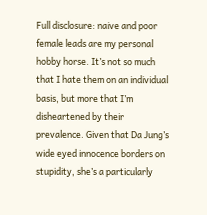Full disclosure: naive and poor female leads are my personal hobby horse. It’s not so much that I hate them on an individual basis, but more that I’m disheartened by their prevalence. Given that Da Jung’s wide eyed innocence borders on stupidity, she’s a particularly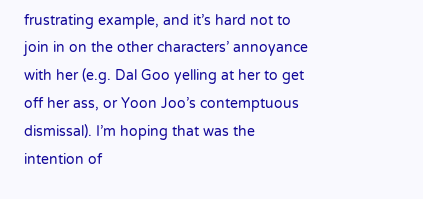frustrating example, and it’s hard not to join in on the other characters’ annoyance with her (e.g. Dal Goo yelling at her to get off her ass, or Yoon Joo’s contemptuous dismissal). I’m hoping that was the intention of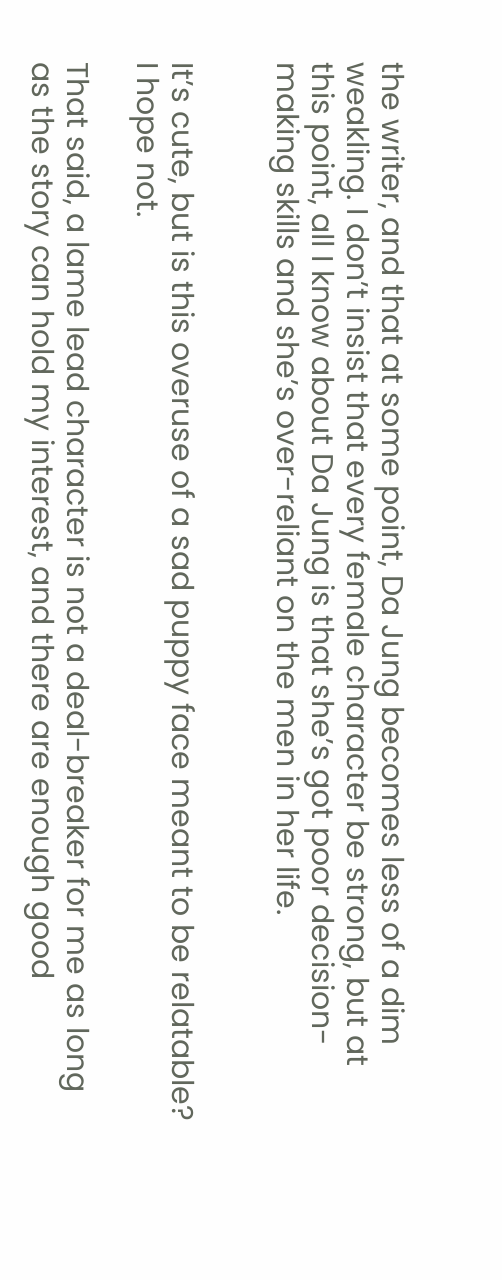the writer, and that at some point, Da Jung becomes less of a dim weakling. I don’t insist that every female character be strong, but at this point, all I know about Da Jung is that she’s got poor decision-making skills and she’s over-reliant on the men in her life.


It’s cute, but is this overuse of a sad puppy face meant to be relatable? I hope not.

That said, a lame lead character is not a deal-breaker for me as long as the story can hold my interest, and there are enough good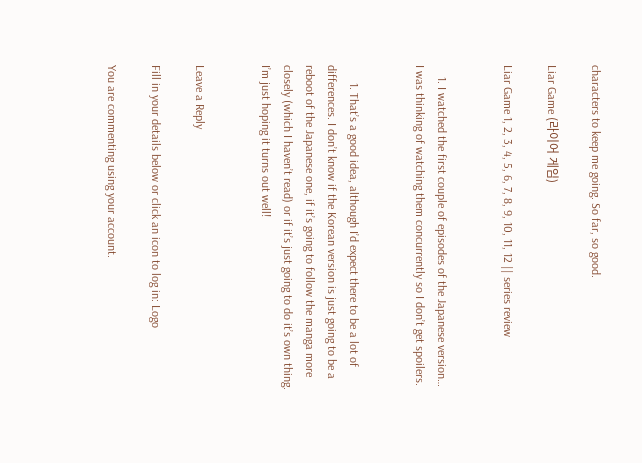characters to keep me going. So far, so good.

Liar Game (라이어 게임)

Liar Game 1, 2, 3, 4, 5, 6, 7, 8, 9, 10, 11, 12 || series review


    1. I watched the first couple of episodes of the Japanese version… I was thinking of watching them concurrently so I don’t get spoilers.


      1. That’s a good idea, although I’d expect there to be a lot of differences. I don’t know if the Korean version is just going to be a reboot of the Japanese one, if it’s going to follow the manga more closely (which I haven’t read) or if it’s just going to do it’s own thing. I’m just hoping it turns out well!


Leave a Reply

Fill in your details below or click an icon to log in: Logo

You are commenting using your account.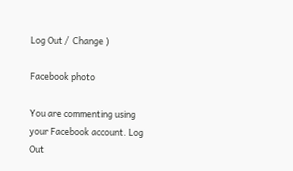Log Out /  Change )

Facebook photo

You are commenting using your Facebook account. Log Out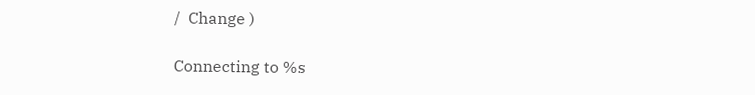/  Change )

Connecting to %s